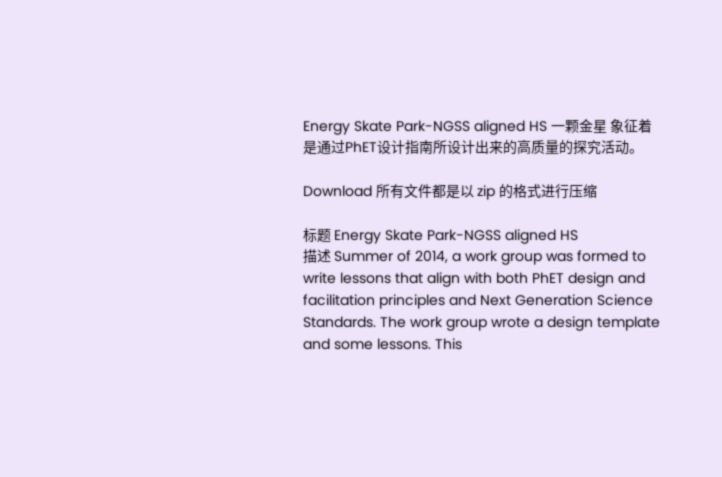Energy Skate Park-NGSS aligned HS 一颗金星 象征着 是通过PhET设计指南所设计出来的高质量的探究活动。

Download 所有文件都是以 zip 的格式进行压缩

标题 Energy Skate Park-NGSS aligned HS
描述 Summer of 2014, a work group was formed to write lessons that align with both PhET design and facilitation principles and Next Generation Science Standards. The work group wrote a design template and some lessons. This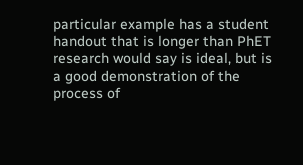particular example has a student handout that is longer than PhET research would say is ideal, but is a good demonstration of the process of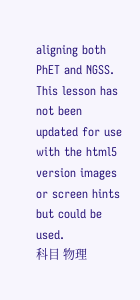aligning both PhET and NGSS. This lesson has not been updated for use with the html5 version images or screen hints but could be used.
科目 物理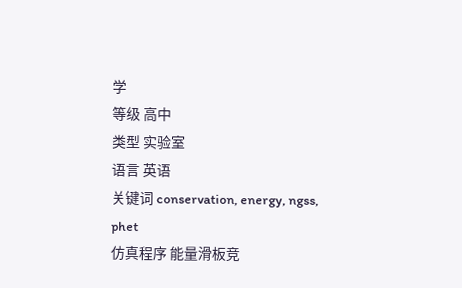学
等级 高中
类型 实验室
语言 英语
关键词 conservation, energy, ngss, phet
仿真程序 能量滑板竞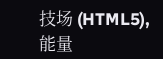技场 (HTML5), 能量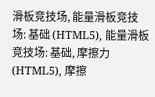滑板竞技场, 能量滑板竞技场: 基础 (HTML5), 能量滑板竞技场: 基础, 摩擦力 (HTML5), 摩擦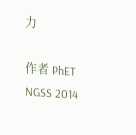力

作者 PhET NGSS 2014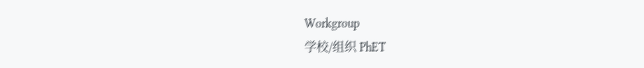Workgroup
学校/组织 PhET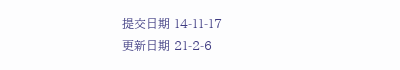提交日期 14-11-17
更新日期 21-2-6